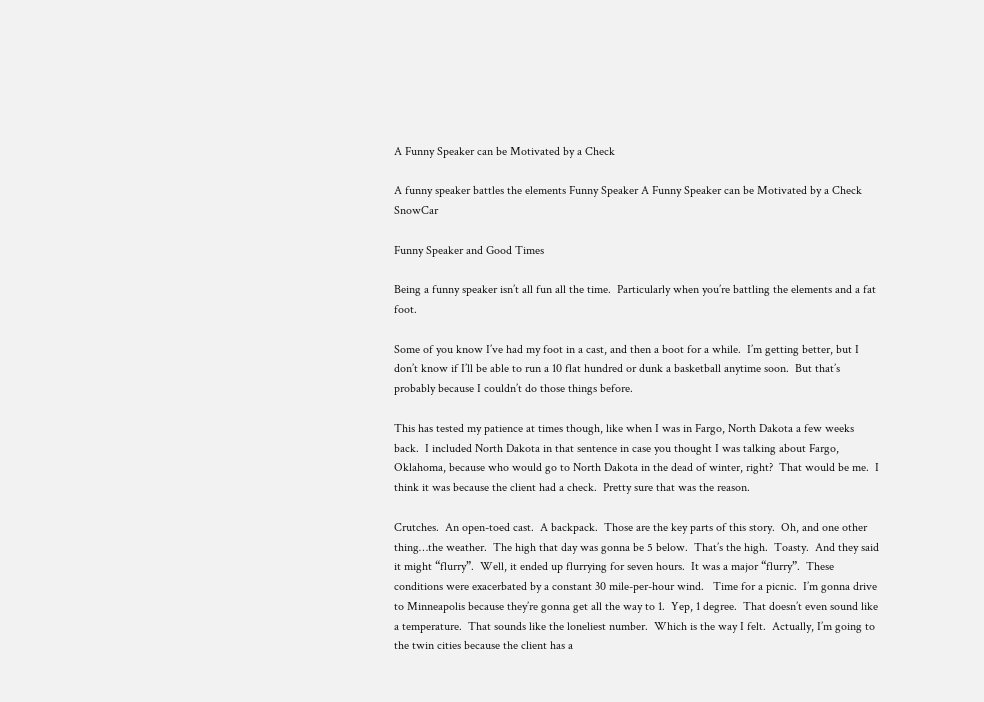A Funny Speaker can be Motivated by a Check

A funny speaker battles the elements Funny Speaker A Funny Speaker can be Motivated by a Check SnowCar

Funny Speaker and Good Times

Being a funny speaker isn’t all fun all the time.  Particularly when you’re battling the elements and a fat foot.

Some of you know I’ve had my foot in a cast, and then a boot for a while.  I’m getting better, but I don’t know if I’ll be able to run a 10 flat hundred or dunk a basketball anytime soon.  But that’s probably because I couldn’t do those things before.

This has tested my patience at times though, like when I was in Fargo, North Dakota a few weeks back.  I included North Dakota in that sentence in case you thought I was talking about Fargo, Oklahoma, because who would go to North Dakota in the dead of winter, right?  That would be me.  I think it was because the client had a check.  Pretty sure that was the reason.

Crutches.  An open-toed cast.  A backpack.  Those are the key parts of this story.  Oh, and one other thing…the weather.  The high that day was gonna be 5 below.  That’s the high.  Toasty.  And they said it might “flurry”.  Well, it ended up flurrying for seven hours.  It was a major “flurry”.  These conditions were exacerbated by a constant 30 mile-per-hour wind.   Time for a picnic.  I’m gonna drive to Minneapolis because they’re gonna get all the way to 1.  Yep, 1 degree.  That doesn’t even sound like a temperature.  That sounds like the loneliest number.  Which is the way I felt.  Actually, I’m going to the twin cities because the client has a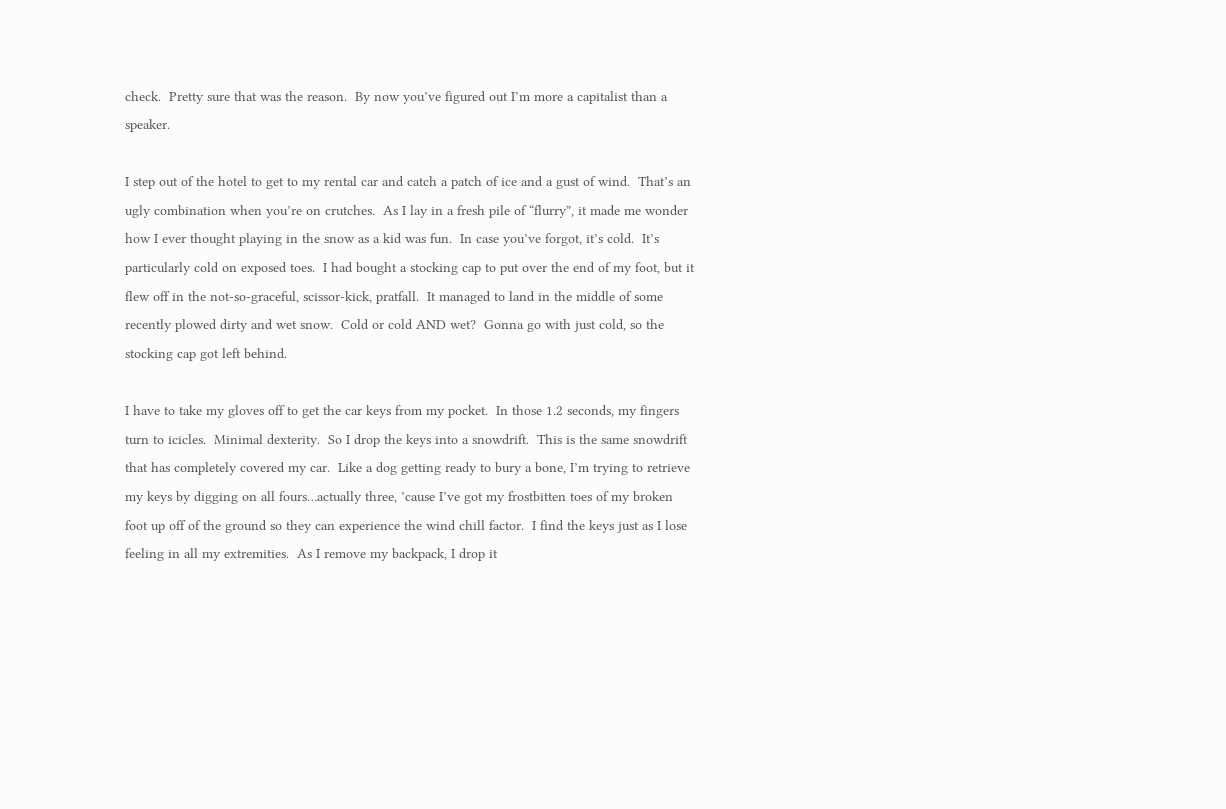check.  Pretty sure that was the reason.  By now you’ve figured out I’m more a capitalist than a speaker.

I step out of the hotel to get to my rental car and catch a patch of ice and a gust of wind.  That’s an ugly combination when you’re on crutches.  As I lay in a fresh pile of “flurry”, it made me wonder how I ever thought playing in the snow as a kid was fun.  In case you’ve forgot, it’s cold.  It’s particularly cold on exposed toes.  I had bought a stocking cap to put over the end of my foot, but it flew off in the not-so-graceful, scissor-kick, pratfall.  It managed to land in the middle of some recently plowed dirty and wet snow.  Cold or cold AND wet?  Gonna go with just cold, so the stocking cap got left behind.

I have to take my gloves off to get the car keys from my pocket.  In those 1.2 seconds, my fingers turn to icicles.  Minimal dexterity.  So I drop the keys into a snowdrift.  This is the same snowdrift that has completely covered my car.  Like a dog getting ready to bury a bone, I’m trying to retrieve my keys by digging on all fours…actually three, ’cause I’ve got my frostbitten toes of my broken foot up off of the ground so they can experience the wind chill factor.  I find the keys just as I lose feeling in all my extremities.  As I remove my backpack, I drop it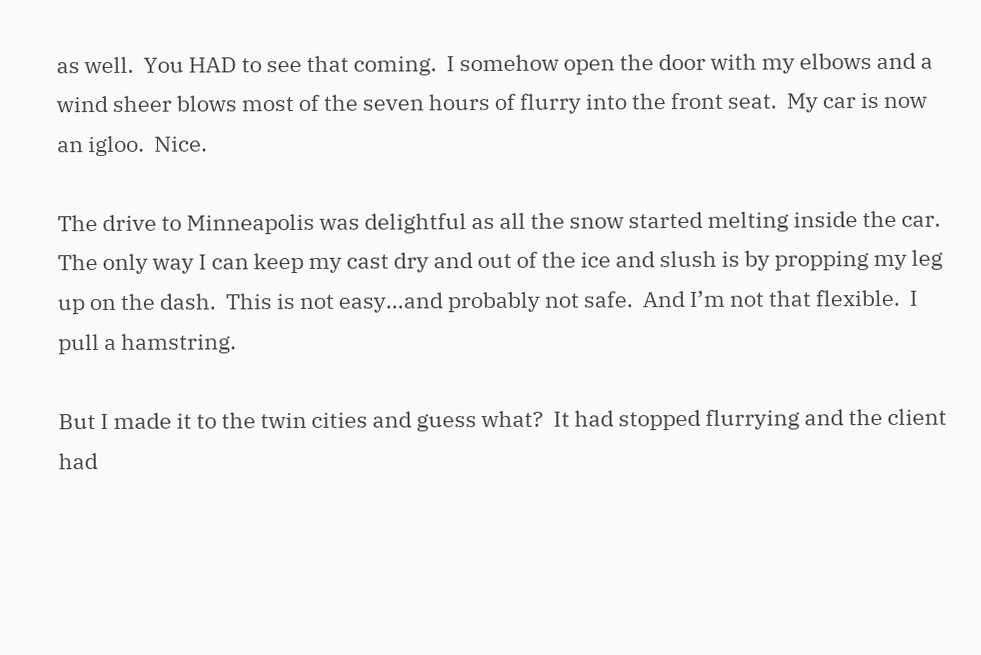as well.  You HAD to see that coming.  I somehow open the door with my elbows and a wind sheer blows most of the seven hours of flurry into the front seat.  My car is now an igloo.  Nice.

The drive to Minneapolis was delightful as all the snow started melting inside the car.  The only way I can keep my cast dry and out of the ice and slush is by propping my leg up on the dash.  This is not easy…and probably not safe.  And I’m not that flexible.  I pull a hamstring.

But I made it to the twin cities and guess what?  It had stopped flurrying and the client had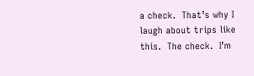a check.  That’s why I laugh about trips like this.  The check.  I’m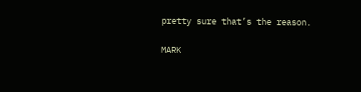pretty sure that’s the reason.

MARK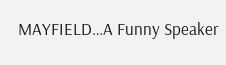MAYFIELD…A Funny Speaker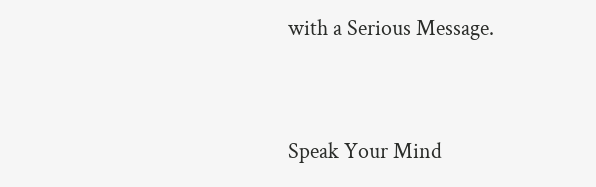with a Serious Message.



Speak Your Mind